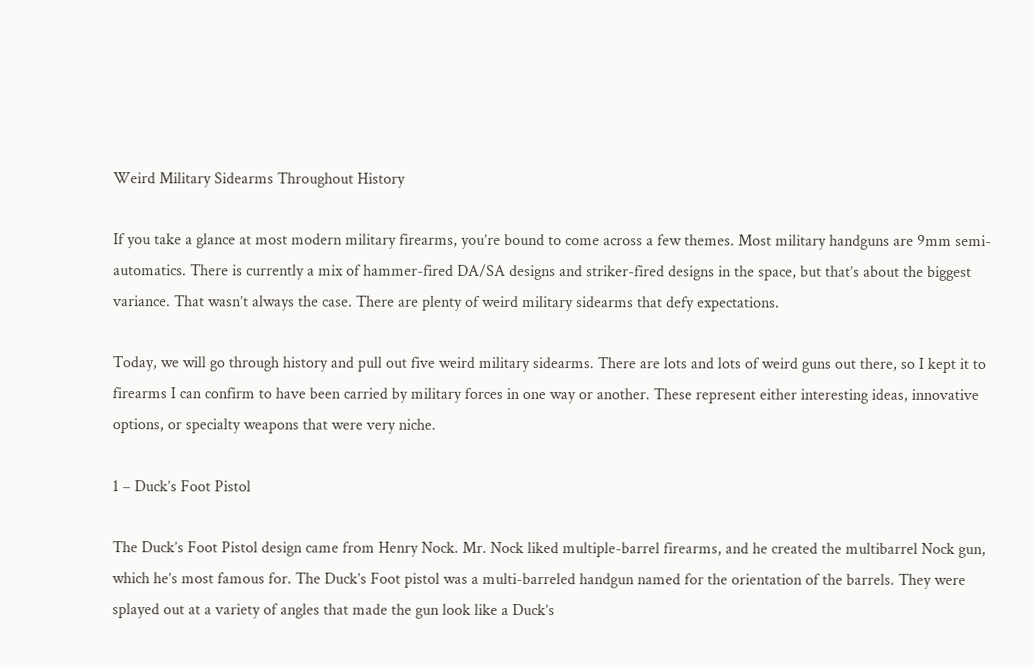Weird Military Sidearms Throughout History

If you take a glance at most modern military firearms, you’re bound to come across a few themes. Most military handguns are 9mm semi-automatics. There is currently a mix of hammer-fired DA/SA designs and striker-fired designs in the space, but that’s about the biggest variance. That wasn’t always the case. There are plenty of weird military sidearms that defy expectations.

Today, we will go through history and pull out five weird military sidearms. There are lots and lots of weird guns out there, so I kept it to firearms I can confirm to have been carried by military forces in one way or another. These represent either interesting ideas, innovative options, or specialty weapons that were very niche.

1 – Duck’s Foot Pistol

The Duck’s Foot Pistol design came from Henry Nock. Mr. Nock liked multiple-barrel firearms, and he created the multibarrel Nock gun, which he’s most famous for. The Duck’s Foot pistol was a multi-barreled handgun named for the orientation of the barrels. They were splayed out at a variety of angles that made the gun look like a Duck’s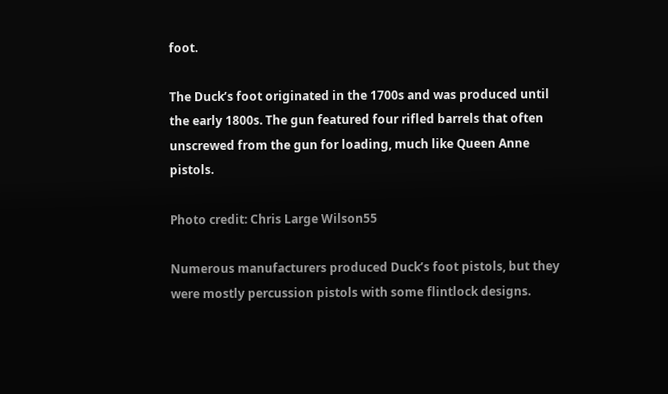foot.

The Duck’s foot originated in the 1700s and was produced until the early 1800s. The gun featured four rifled barrels that often unscrewed from the gun for loading, much like Queen Anne pistols.

Photo credit: Chris Large Wilson55

Numerous manufacturers produced Duck’s foot pistols, but they were mostly percussion pistols with some flintlock designs.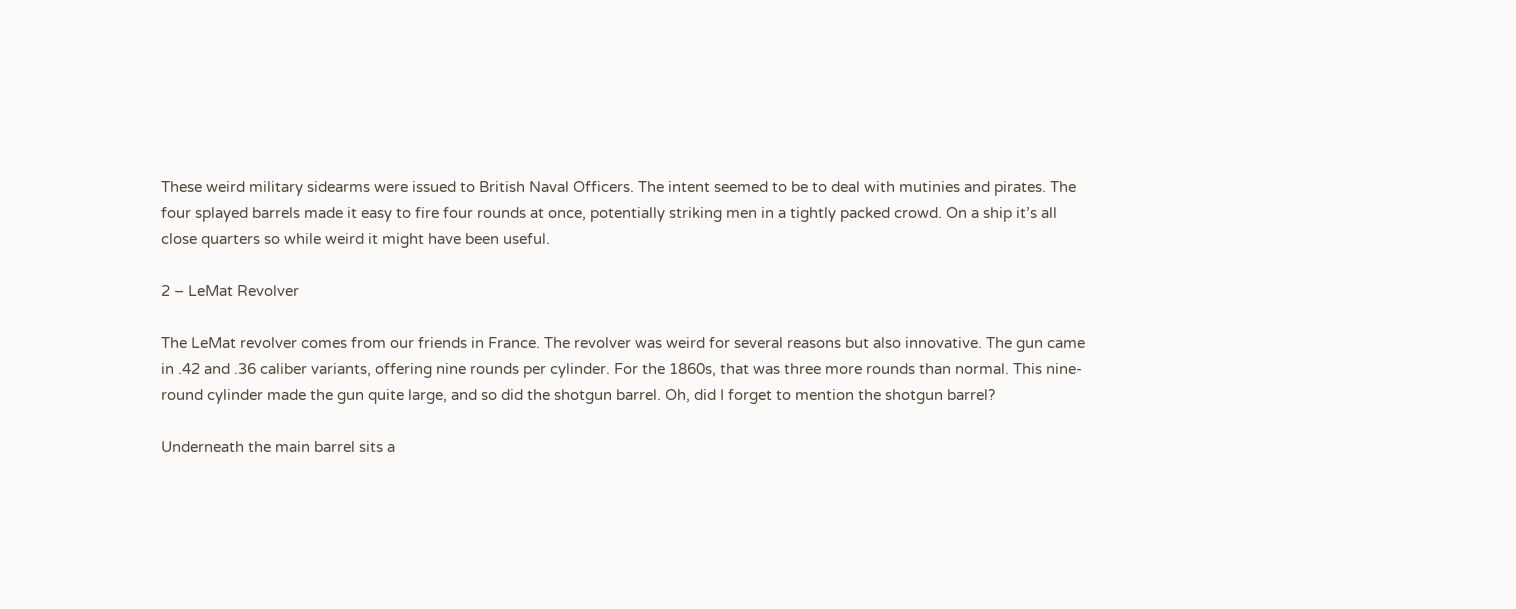These weird military sidearms were issued to British Naval Officers. The intent seemed to be to deal with mutinies and pirates. The four splayed barrels made it easy to fire four rounds at once, potentially striking men in a tightly packed crowd. On a ship it’s all close quarters so while weird it might have been useful.

2 – LeMat Revolver

The LeMat revolver comes from our friends in France. The revolver was weird for several reasons but also innovative. The gun came in .42 and .36 caliber variants, offering nine rounds per cylinder. For the 1860s, that was three more rounds than normal. This nine-round cylinder made the gun quite large, and so did the shotgun barrel. Oh, did I forget to mention the shotgun barrel?

Underneath the main barrel sits a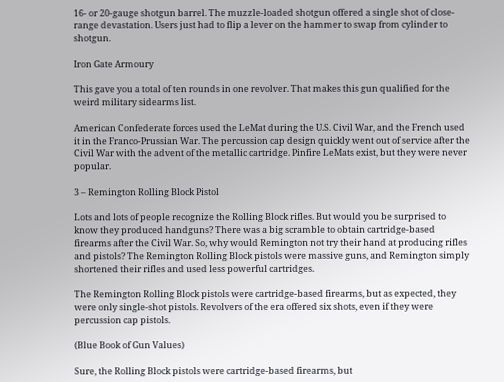16- or 20-gauge shotgun barrel. The muzzle-loaded shotgun offered a single shot of close-range devastation. Users just had to flip a lever on the hammer to swap from cylinder to shotgun.

Iron Gate Armoury

This gave you a total of ten rounds in one revolver. That makes this gun qualified for the weird military sidearms list.

American Confederate forces used the LeMat during the U.S. Civil War, and the French used it in the Franco-Prussian War. The percussion cap design quickly went out of service after the Civil War with the advent of the metallic cartridge. Pinfire LeMats exist, but they were never popular.

3 – Remington Rolling Block Pistol

Lots and lots of people recognize the Rolling Block rifles. But would you be surprised to know they produced handguns? There was a big scramble to obtain cartridge-based firearms after the Civil War. So, why would Remington not try their hand at producing rifles and pistols? The Remington Rolling Block pistols were massive guns, and Remington simply shortened their rifles and used less powerful cartridges.

The Remington Rolling Block pistols were cartridge-based firearms, but as expected, they were only single-shot pistols. Revolvers of the era offered six shots, even if they were percussion cap pistols.

(Blue Book of Gun Values)

Sure, the Rolling Block pistols were cartridge-based firearms, but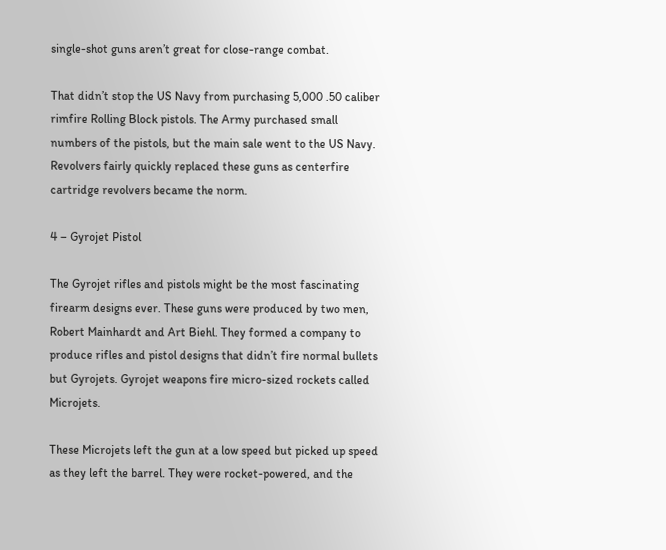single-shot guns aren’t great for close-range combat.

That didn’t stop the US Navy from purchasing 5,000 .50 caliber rimfire Rolling Block pistols. The Army purchased small numbers of the pistols, but the main sale went to the US Navy. Revolvers fairly quickly replaced these guns as centerfire cartridge revolvers became the norm.

4 – Gyrojet Pistol

The Gyrojet rifles and pistols might be the most fascinating firearm designs ever. These guns were produced by two men, Robert Mainhardt and Art Biehl. They formed a company to produce rifles and pistol designs that didn’t fire normal bullets but Gyrojets. Gyrojet weapons fire micro-sized rockets called Microjets.

These Microjets left the gun at a low speed but picked up speed as they left the barrel. They were rocket-powered, and the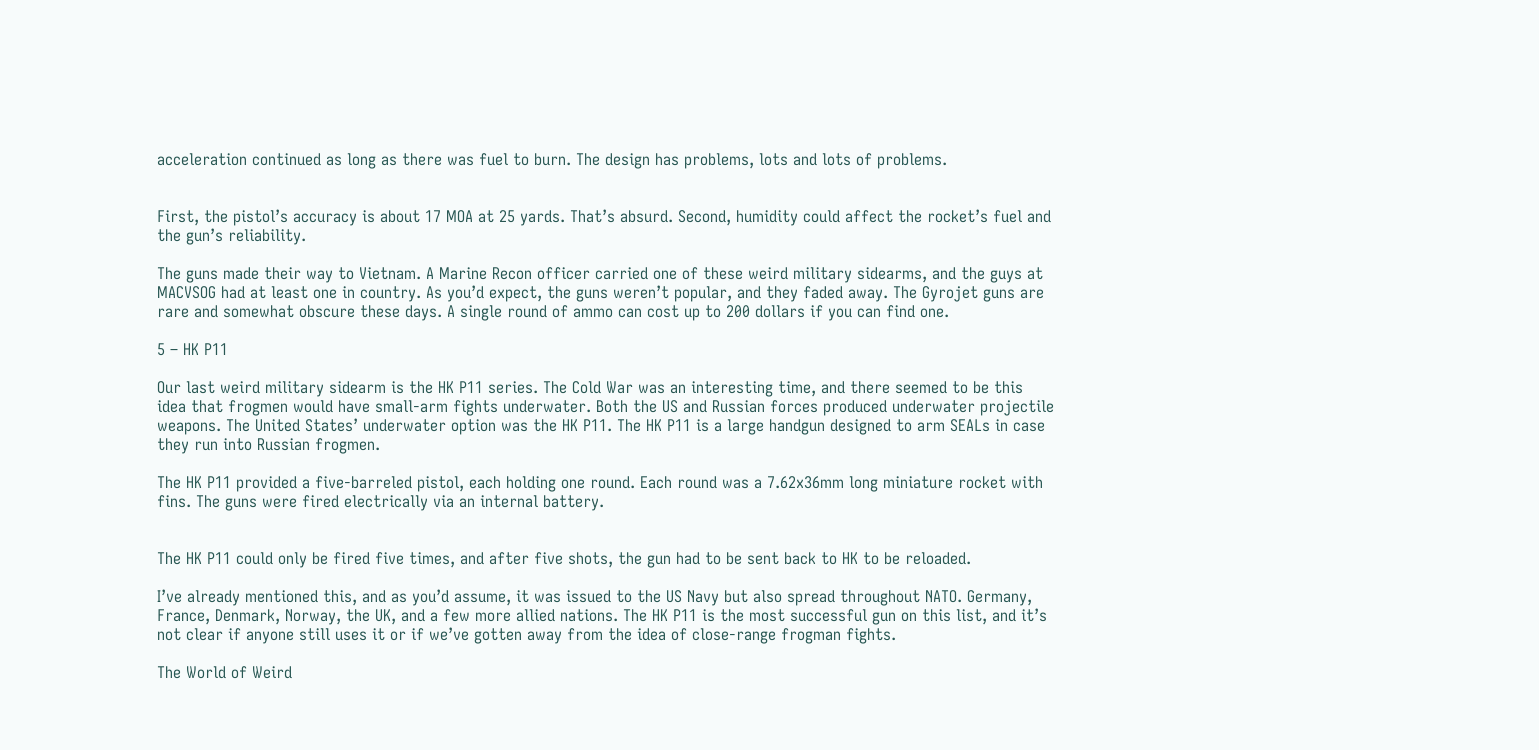acceleration continued as long as there was fuel to burn. The design has problems, lots and lots of problems.


First, the pistol’s accuracy is about 17 MOA at 25 yards. That’s absurd. Second, humidity could affect the rocket’s fuel and the gun’s reliability.

The guns made their way to Vietnam. A Marine Recon officer carried one of these weird military sidearms, and the guys at MACVSOG had at least one in country. As you’d expect, the guns weren’t popular, and they faded away. The Gyrojet guns are rare and somewhat obscure these days. A single round of ammo can cost up to 200 dollars if you can find one.

5 – HK P11

Our last weird military sidearm is the HK P11 series. The Cold War was an interesting time, and there seemed to be this idea that frogmen would have small-arm fights underwater. Both the US and Russian forces produced underwater projectile weapons. The United States’ underwater option was the HK P11. The HK P11 is a large handgun designed to arm SEALs in case they run into Russian frogmen.

The HK P11 provided a five-barreled pistol, each holding one round. Each round was a 7.62x36mm long miniature rocket with fins. The guns were fired electrically via an internal battery.


The HK P11 could only be fired five times, and after five shots, the gun had to be sent back to HK to be reloaded.

I’ve already mentioned this, and as you’d assume, it was issued to the US Navy but also spread throughout NATO. Germany, France, Denmark, Norway, the UK, and a few more allied nations. The HK P11 is the most successful gun on this list, and it’s not clear if anyone still uses it or if we’ve gotten away from the idea of close-range frogman fights.

The World of Weird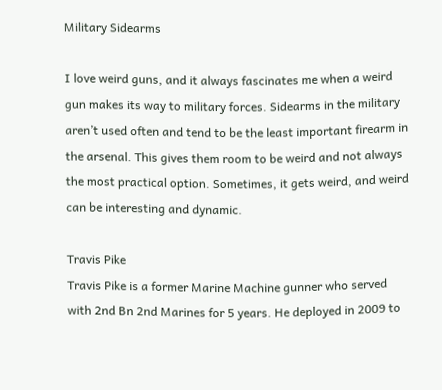Military Sidearms

I love weird guns, and it always fascinates me when a weird gun makes its way to military forces. Sidearms in the military aren’t used often and tend to be the least important firearm in the arsenal. This gives them room to be weird and not always the most practical option. Sometimes, it gets weird, and weird can be interesting and dynamic.

Travis Pike
Travis Pike is a former Marine Machine gunner who served with 2nd Bn 2nd Marines for 5 years. He deployed in 2009 to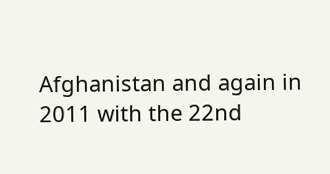Afghanistan and again in 2011 with the 22nd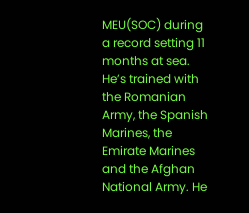MEU(SOC) during a record setting 11 months at sea. He’s trained with the Romanian Army, the Spanish Marines, the Emirate Marines and the Afghan National Army. He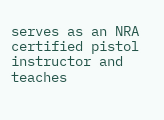serves as an NRA certified pistol instructor and teaches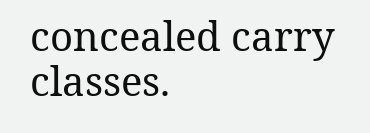concealed carry classes.